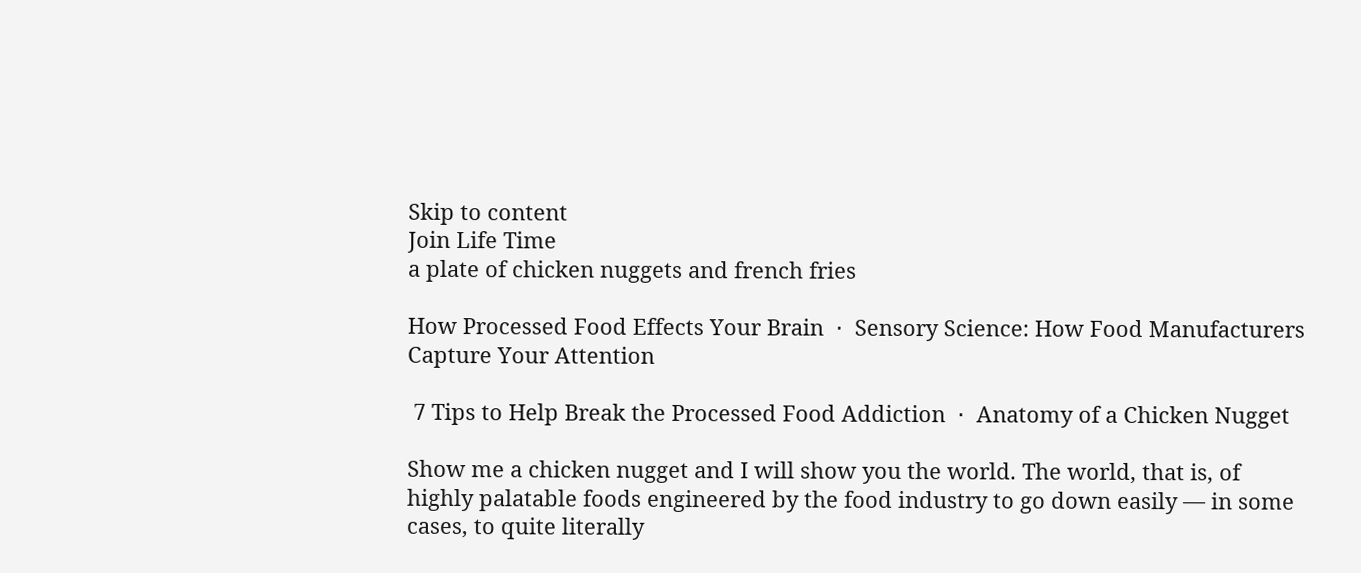Skip to content
Join Life Time
a plate of chicken nuggets and french fries

How Processed Food Effects Your Brain  ⋅  Sensory Science: How Food Manufacturers Capture Your Attention

 7 Tips to Help Break the Processed Food Addiction  ⋅  Anatomy of a Chicken Nugget

Show me a chicken nugget and I will show you the world. The world, that is, of highly palatable foods engineered by the food industry to go down easily — in some cases, to quite literally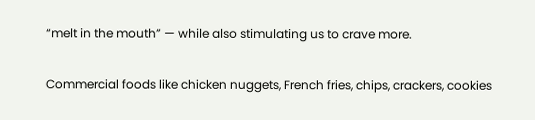“melt in the mouth” — while also stimulating us to crave more.

Commercial foods like chicken nuggets, French fries, chips, crackers, cookies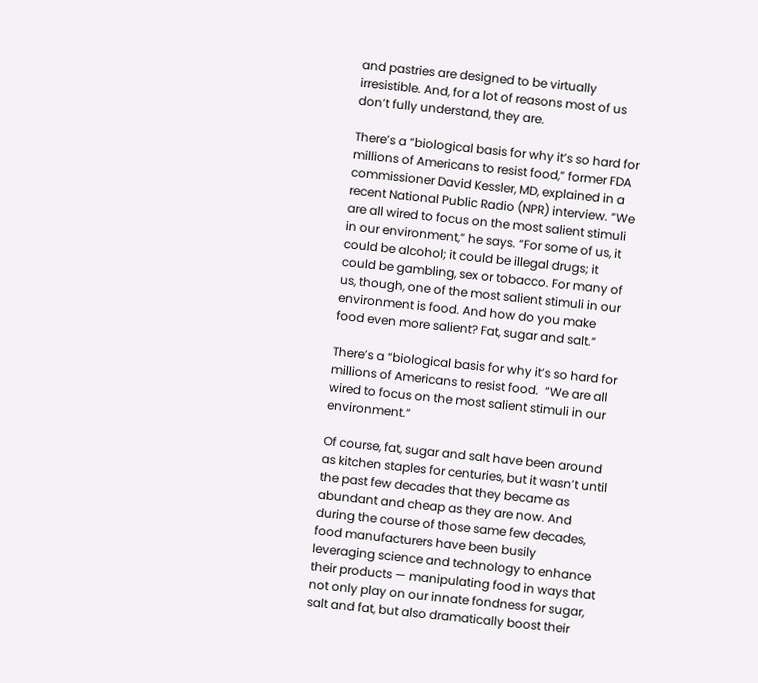and pastries are designed to be virtually irresistible. And, for a lot of reasons most of us don’t fully understand, they are.

There’s a “biological basis for why it’s so hard for millions of Americans to resist food,” former FDA commissioner David Kessler, MD, explained in a recent National Public Radio (NPR) interview. “We are all wired to focus on the most salient stimuli in our environment,” he says. “For some of us, it could be alcohol; it could be illegal drugs; it could be gambling, sex or tobacco. For many of us, though, one of the most salient stimuli in our environment is food. And how do you make food even more salient? Fat, sugar and salt.”

There’s a “biological basis for why it’s so hard for millions of Americans to resist food.  “We are all wired to focus on the most salient stimuli in our environment.”

Of course, fat, sugar and salt have been around as kitchen staples for centuries, but it wasn’t until the past few decades that they became as abundant and cheap as they are now. And during the course of those same few decades, food manufacturers have been busily leveraging science and technology to enhance their products — manipulating food in ways that not only play on our innate fondness for sugar, salt and fat, but also dramatically boost their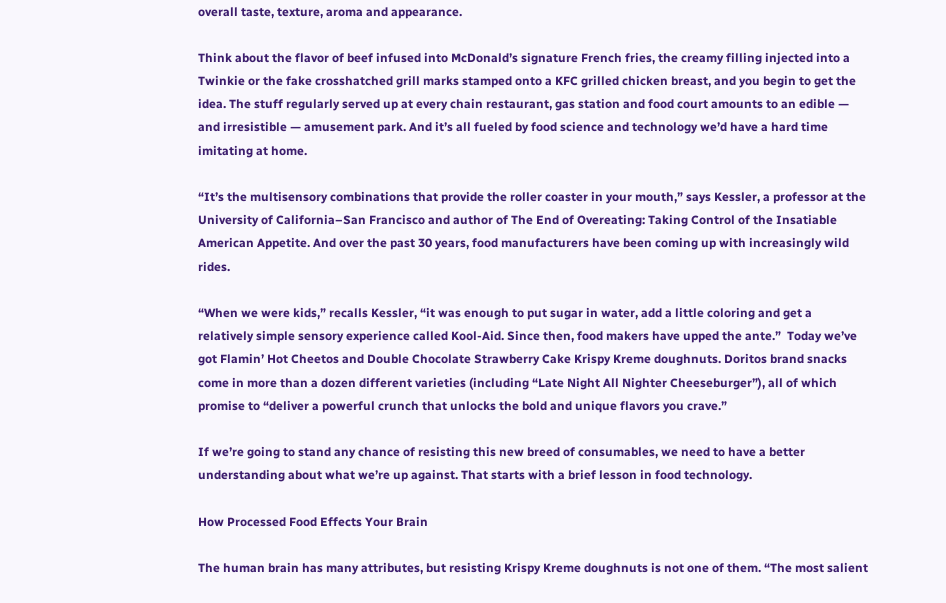overall taste, texture, aroma and appearance.

Think about the flavor of beef infused into McDonald’s signature French fries, the creamy filling injected into a Twinkie or the fake crosshatched grill marks stamped onto a KFC grilled chicken breast, and you begin to get the idea. The stuff regularly served up at every chain restaurant, gas station and food court amounts to an edible — and irresistible — amusement park. And it’s all fueled by food science and technology we’d have a hard time imitating at home.

“It’s the multisensory combinations that provide the roller coaster in your mouth,” says Kessler, a professor at the University of California–San Francisco and author of The End of Overeating: Taking Control of the Insatiable American Appetite. And over the past 30 years, food manufacturers have been coming up with increasingly wild rides.

“When we were kids,” recalls Kessler, “it was enough to put sugar in water, add a little coloring and get a relatively simple sensory experience called Kool-Aid. Since then, food makers have upped the ante.”  Today we’ve got Flamin’ Hot Cheetos and Double Chocolate Strawberry Cake Krispy Kreme doughnuts. Doritos brand snacks come in more than a dozen different varieties (including “Late Night All Nighter Cheeseburger”), all of which promise to “deliver a powerful crunch that unlocks the bold and unique flavors you crave.”

If we’re going to stand any chance of resisting this new breed of consumables, we need to have a better understanding about what we’re up against. That starts with a brief lesson in food technology.

How Processed Food Effects Your Brain

The human brain has many attributes, but resisting Krispy Kreme doughnuts is not one of them. “The most salient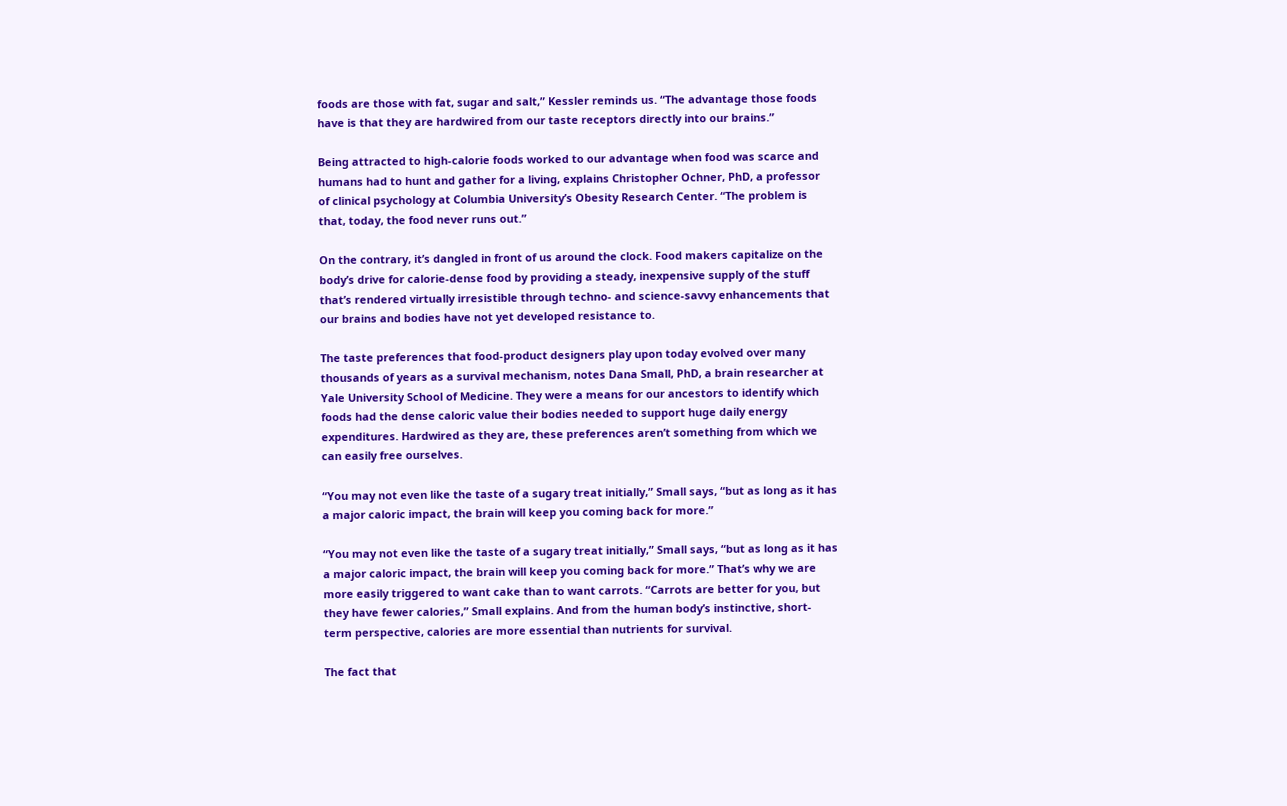foods are those with fat, sugar and salt,” Kessler reminds us. “The advantage those foods have is that they are hardwired from our taste receptors directly into our brains.”

Being attracted to high-calorie foods worked to our advantage when food was scarce and humans had to hunt and gather for a living, explains Christopher Ochner, PhD, a professor of clinical psychology at Columbia University’s Obesity Research Center. “The problem is that, today, the food never runs out.”

On the contrary, it’s dangled in front of us around the clock. Food makers capitalize on the body’s drive for calorie-dense food by providing a steady, inexpensive supply of the stuff that’s rendered virtually irresistible through techno- and science-savvy enhancements that our brains and bodies have not yet developed resistance to.

The taste preferences that food-product designers play upon today evolved over many thousands of years as a survival mechanism, notes Dana Small, PhD, a brain researcher at Yale University School of Medicine. They were a means for our ancestors to identify which foods had the dense caloric value their bodies needed to support huge daily energy expenditures. Hardwired as they are, these preferences aren’t something from which we can easily free ourselves.

“You may not even like the taste of a sugary treat initially,” Small says, “but as long as it has a major caloric impact, the brain will keep you coming back for more.”

“You may not even like the taste of a sugary treat initially,” Small says, “but as long as it has a major caloric impact, the brain will keep you coming back for more.” That’s why we are more easily triggered to want cake than to want carrots. “Carrots are better for you, but they have fewer calories,” Small explains. And from the human body’s instinctive, short-term perspective, calories are more essential than nutrients for survival.

The fact that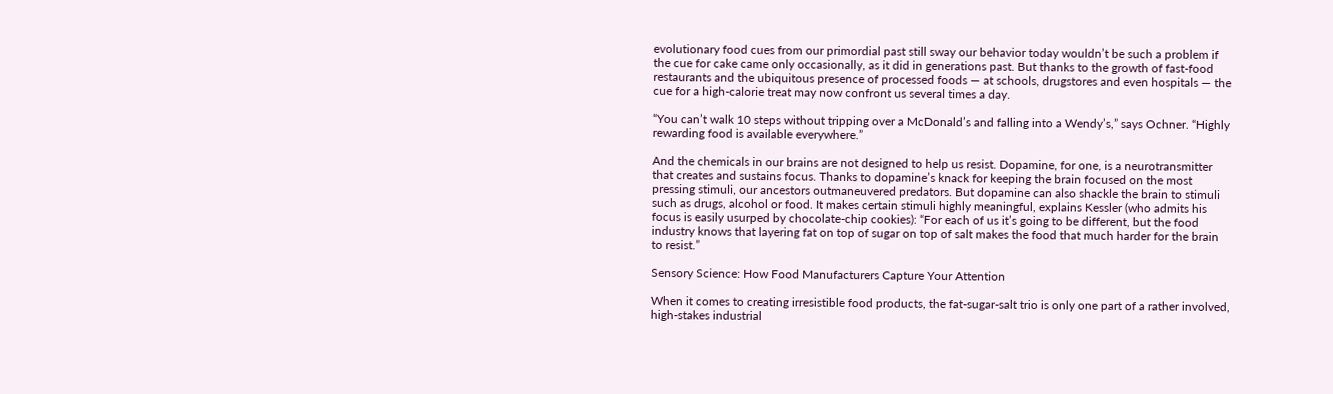evolutionary food cues from our primordial past still sway our behavior today wouldn’t be such a problem if the cue for cake came only occasionally, as it did in generations past. But thanks to the growth of fast-food restaurants and the ubiquitous presence of processed foods — at schools, drugstores and even hospitals — the cue for a high-calorie treat may now confront us several times a day.

“You can’t walk 10 steps without tripping over a McDonald’s and falling into a Wendy’s,” says Ochner. “Highly rewarding food is available everywhere.”

And the chemicals in our brains are not designed to help us resist. Dopamine, for one, is a neurotransmitter that creates and sustains focus. Thanks to dopamine’s knack for keeping the brain focused on the most pressing stimuli, our ancestors outmaneuvered predators. But dopamine can also shackle the brain to stimuli such as drugs, alcohol or food. It makes certain stimuli highly meaningful, explains Kessler (who admits his focus is easily usurped by chocolate-chip cookies): “For each of us it’s going to be different, but the food industry knows that layering fat on top of sugar on top of salt makes the food that much harder for the brain to resist.”

Sensory Science: How Food Manufacturers Capture Your Attention

When it comes to creating irresistible food products, the fat-sugar-salt trio is only one part of a rather involved, high-stakes industrial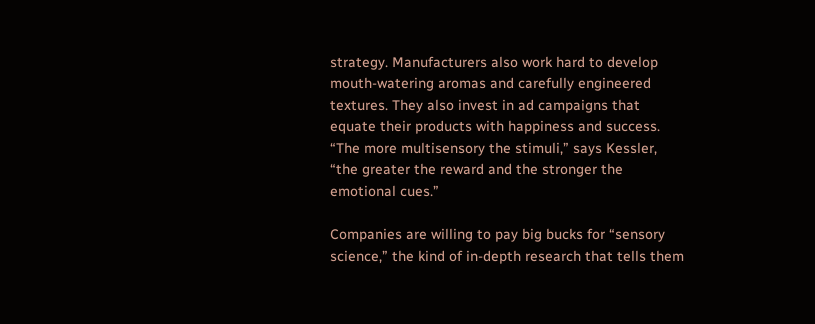strategy. Manufacturers also work hard to develop mouth-watering aromas and carefully engineered textures. They also invest in ad campaigns that equate their products with happiness and success. “The more multisensory the stimuli,” says Kessler, “the greater the reward and the stronger the emotional cues.”

Companies are willing to pay big bucks for “sensory science,” the kind of in-depth research that tells them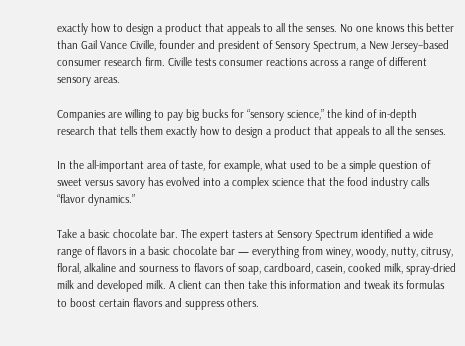exactly how to design a product that appeals to all the senses. No one knows this better than Gail Vance Civille, founder and president of Sensory Spectrum, a New Jersey–based consumer research firm. Civille tests consumer reactions across a range of different sensory areas.

Companies are willing to pay big bucks for “sensory science,” the kind of in-depth research that tells them exactly how to design a product that appeals to all the senses.

In the all-important area of taste, for example, what used to be a simple question of sweet versus savory has evolved into a complex science that the food industry calls “flavor dynamics.”

Take a basic chocolate bar. The expert tasters at Sensory Spectrum identified a wide range of flavors in a basic chocolate bar — everything from winey, woody, nutty, citrusy, floral, alkaline and sourness to flavors of soap, cardboard, casein, cooked milk, spray-dried milk and developed milk. A client can then take this information and tweak its formulas to boost certain flavors and suppress others.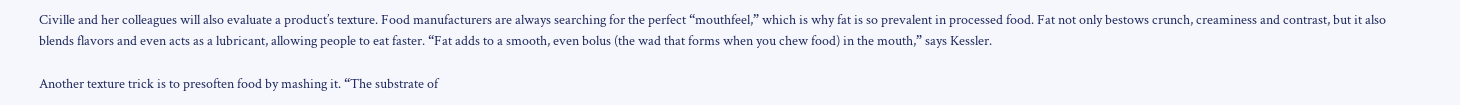Civille and her colleagues will also evaluate a product’s texture. Food manufacturers are always searching for the perfect “mouthfeel,” which is why fat is so prevalent in processed food. Fat not only bestows crunch, creaminess and contrast, but it also blends flavors and even acts as a lubricant, allowing people to eat faster. “Fat adds to a smooth, even bolus (the wad that forms when you chew food) in the mouth,” says Kessler.

Another texture trick is to presoften food by mashing it. “The substrate of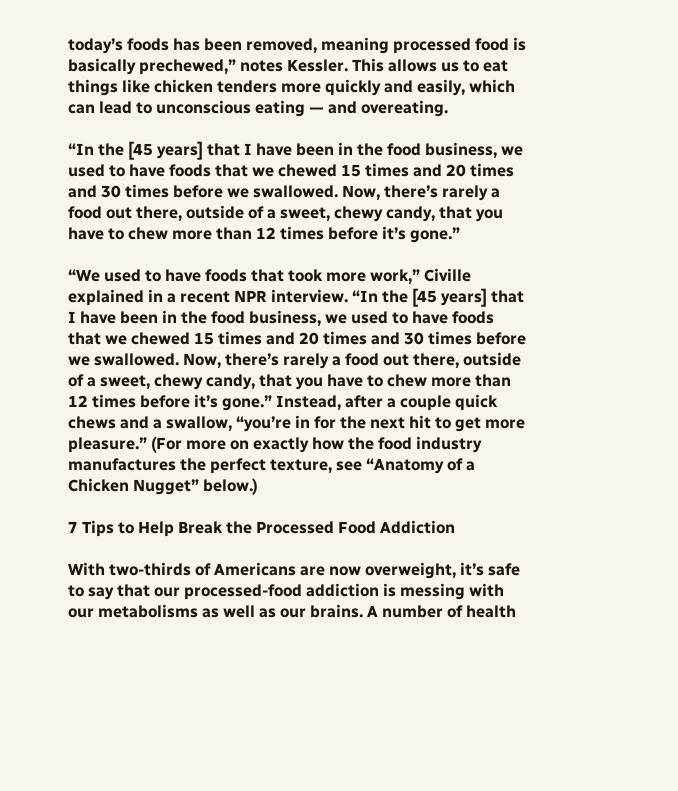today’s foods has been removed, meaning processed food is basically prechewed,” notes Kessler. This allows us to eat things like chicken tenders more quickly and easily, which can lead to unconscious eating — and overeating.

“In the [45 years] that I have been in the food business, we used to have foods that we chewed 15 times and 20 times and 30 times before we swallowed. Now, there’s rarely a food out there, outside of a sweet, chewy candy, that you have to chew more than 12 times before it’s gone.”

“We used to have foods that took more work,” Civille explained in a recent NPR interview. “In the [45 years] that I have been in the food business, we used to have foods that we chewed 15 times and 20 times and 30 times before we swallowed. Now, there’s rarely a food out there, outside of a sweet, chewy candy, that you have to chew more than 12 times before it’s gone.” Instead, after a couple quick chews and a swallow, “you’re in for the next hit to get more pleasure.” (For more on exactly how the food industry manufactures the perfect texture, see “Anatomy of a Chicken Nugget” below.)

7 Tips to Help Break the Processed Food Addiction

With two-thirds of Americans are now overweight, it’s safe to say that our processed-food addiction is messing with our metabolisms as well as our brains. A number of health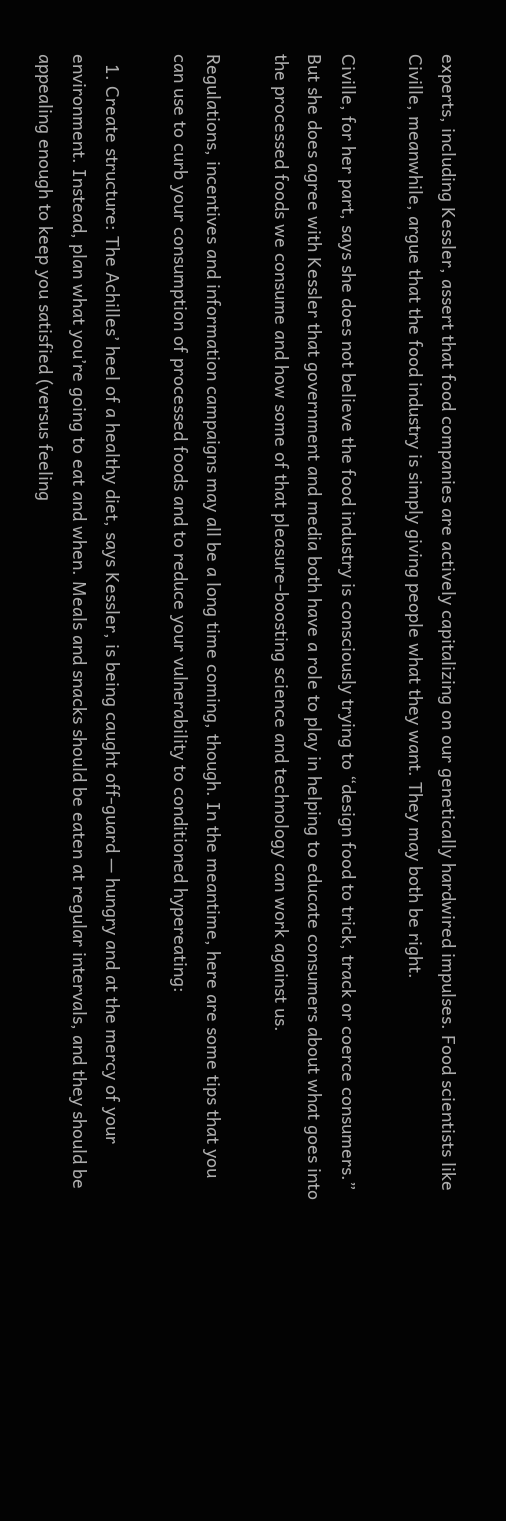experts, including Kessler, assert that food companies are actively capitalizing on our genetically hardwired impulses. Food scientists like Civille, meanwhile, argue that the food industry is simply giving people what they want. They may both be right.

Civille, for her part, says she does not believe the food industry is consciously trying to “design food to trick, track or coerce consumers.” But she does agree with Kessler that government and media both have a role to play in helping to educate consumers about what goes into the processed foods we consume and how some of that pleasure-boosting science and technology can work against us.

Regulations, incentives and information campaigns may all be a long time coming, though. In the meantime, here are some tips that you can use to curb your consumption of processed foods and to reduce your vulnerability to conditioned hypereating:

  1. Create structure: The Achilles’ heel of a healthy diet, says Kessler, is being caught off-guard — hungry and at the mercy of your environment. Instead, plan what you’re going to eat and when. Meals and snacks should be eaten at regular intervals, and they should be appealing enough to keep you satisfied (versus feeling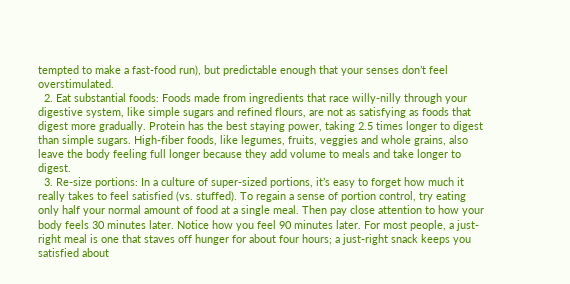tempted to make a fast-food run), but predictable enough that your senses don’t feel overstimulated.
  2. Eat substantial foods: Foods made from ingredients that race willy-nilly through your digestive system, like simple sugars and refined flours, are not as satisfying as foods that digest more gradually. Protein has the best staying power, taking 2.5 times longer to digest than simple sugars. High-fiber foods, like legumes, fruits, veggies and whole grains, also leave the body feeling full longer because they add volume to meals and take longer to digest.
  3. Re-size portions: In a culture of super-sized portions, it’s easy to forget how much it really takes to feel satisfied (vs. stuffed). To regain a sense of portion control, try eating only half your normal amount of food at a single meal. Then pay close attention to how your body feels 30 minutes later. Notice how you feel 90 minutes later. For most people, a just-right meal is one that staves off hunger for about four hours; a just-right snack keeps you satisfied about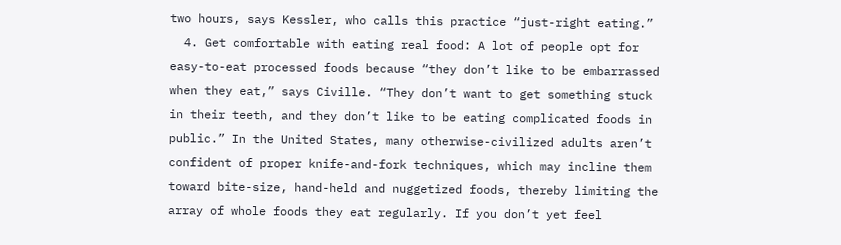two hours, says Kessler, who calls this practice “just-right eating.”
  4. Get comfortable with eating real food: A lot of people opt for easy-to-eat processed foods because “they don’t like to be embarrassed when they eat,” says Civille. “They don’t want to get something stuck in their teeth, and they don’t like to be eating complicated foods in public.” In the United States, many otherwise-civilized adults aren’t confident of proper knife-and-fork techniques, which may incline them toward bite-size, hand-held and nuggetized foods, thereby limiting the array of whole foods they eat regularly. If you don’t yet feel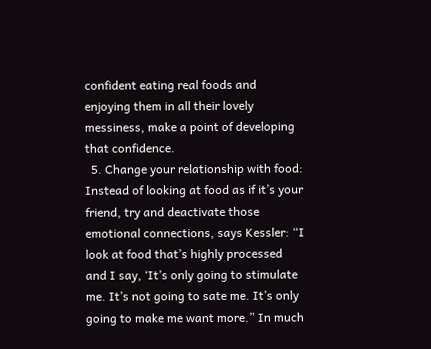confident eating real foods and enjoying them in all their lovely messiness, make a point of developing that confidence.
  5. Change your relationship with food: Instead of looking at food as if it’s your friend, try and deactivate those emotional connections, says Kessler: “I look at food that’s highly processed and I say, ‘It’s only going to stimulate me. It’s not going to sate me. It’s only going to make me want more.” In much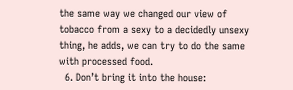the same way we changed our view of tobacco from a sexy to a decidedly unsexy thing, he adds, we can try to do the same with processed food.
  6. Don’t bring it into the house: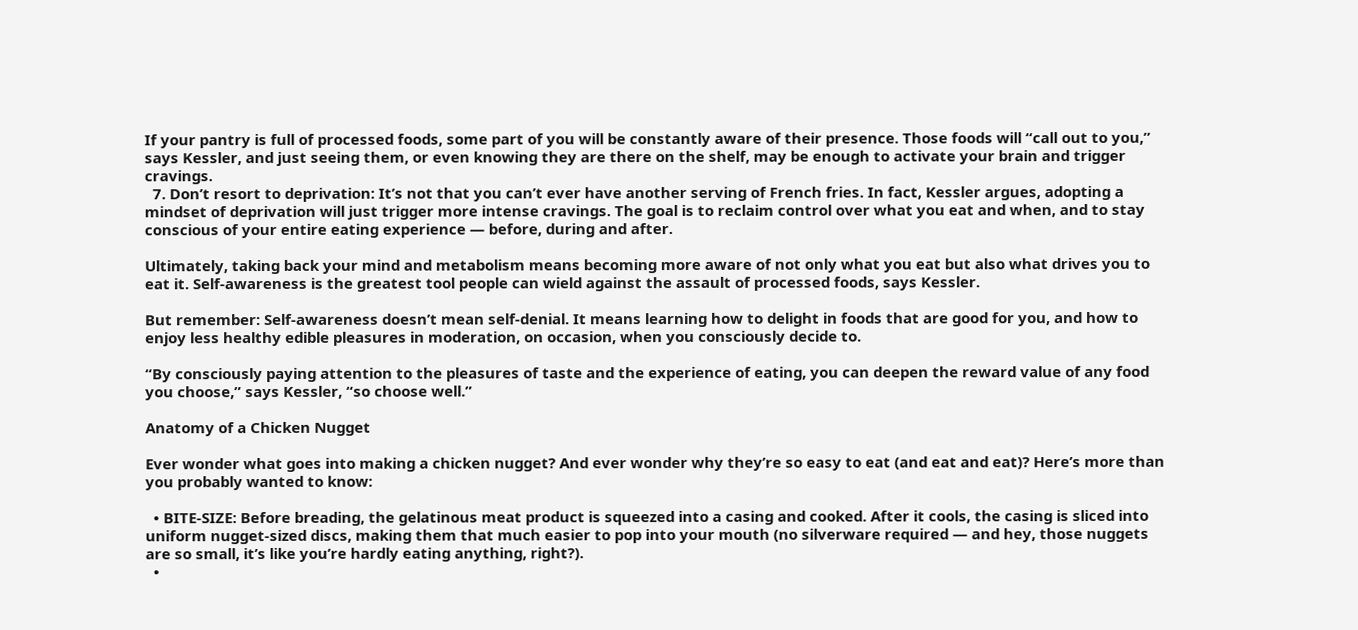If your pantry is full of processed foods, some part of you will be constantly aware of their presence. Those foods will “call out to you,” says Kessler, and just seeing them, or even knowing they are there on the shelf, may be enough to activate your brain and trigger cravings.
  7. Don’t resort to deprivation: It’s not that you can’t ever have another serving of French fries. In fact, Kessler argues, adopting a mindset of deprivation will just trigger more intense cravings. The goal is to reclaim control over what you eat and when, and to stay conscious of your entire eating experience — before, during and after.

Ultimately, taking back your mind and metabolism means becoming more aware of not only what you eat but also what drives you to eat it. Self-awareness is the greatest tool people can wield against the assault of processed foods, says Kessler.

But remember: Self-awareness doesn’t mean self-denial. It means learning how to delight in foods that are good for you, and how to enjoy less healthy edible pleasures in moderation, on occasion, when you consciously decide to.

“By consciously paying attention to the pleasures of taste and the experience of eating, you can deepen the reward value of any food you choose,” says Kessler, “so choose well.”

Anatomy of a Chicken Nugget

Ever wonder what goes into making a chicken nugget? And ever wonder why they’re so easy to eat (and eat and eat)? Here’s more than you probably wanted to know:

  • BITE-SIZE: Before breading, the gelatinous meat product is squeezed into a casing and cooked. After it cools, the casing is sliced into uniform nugget-sized discs, making them that much easier to pop into your mouth (no silverware required — and hey, those nuggets are so small, it’s like you’re hardly eating anything, right?).
  •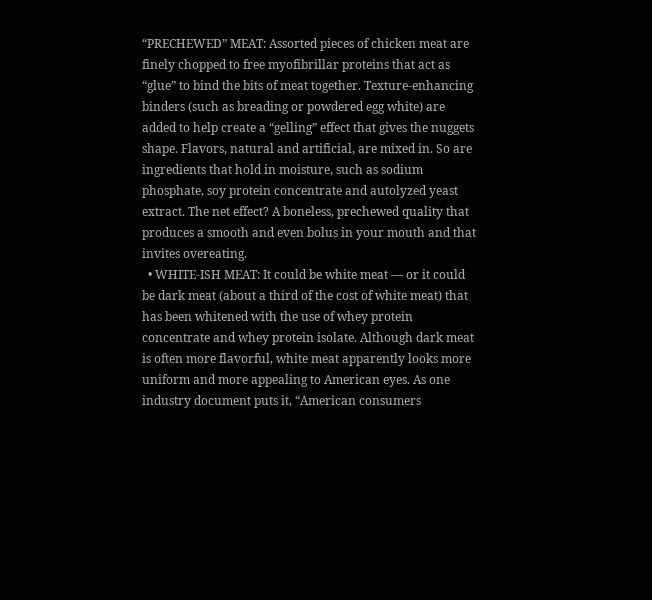“PRECHEWED” MEAT: Assorted pieces of chicken meat are finely chopped to free myofibrillar proteins that act as “glue” to bind the bits of meat together. Texture-enhancing binders (such as breading or powdered egg white) are added to help create a “gelling” effect that gives the nuggets shape. Flavors, natural and artificial, are mixed in. So are ingredients that hold in moisture, such as sodium phosphate, soy protein concentrate and autolyzed yeast extract. The net effect? A boneless, prechewed quality that produces a smooth and even bolus in your mouth and that invites overeating.
  • WHITE-ISH MEAT: It could be white meat — or it could be dark meat (about a third of the cost of white meat) that has been whitened with the use of whey protein concentrate and whey protein isolate. Although dark meat is often more flavorful, white meat apparently looks more uniform and more appealing to American eyes. As one industry document puts it, “American consumers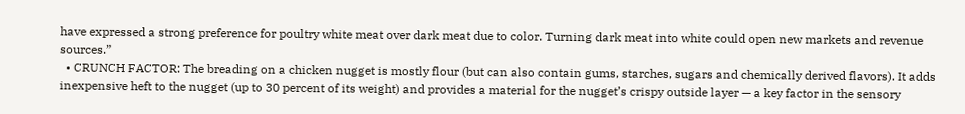have expressed a strong preference for poultry white meat over dark meat due to color. Turning dark meat into white could open new markets and revenue sources.”
  • CRUNCH FACTOR: The breading on a chicken nugget is mostly flour (but can also contain gums, starches, sugars and chemically derived flavors). It adds inexpensive heft to the nugget (up to 30 percent of its weight) and provides a material for the nugget’s crispy outside layer — a key factor in the sensory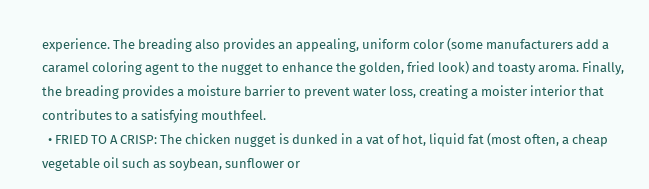experience. The breading also provides an appealing, uniform color (some manufacturers add a caramel coloring agent to the nugget to enhance the golden, fried look) and toasty aroma. Finally, the breading provides a moisture barrier to prevent water loss, creating a moister interior that contributes to a satisfying mouthfeel.
  • FRIED TO A CRISP: The chicken nugget is dunked in a vat of hot, liquid fat (most often, a cheap vegetable oil such as soybean, sunflower or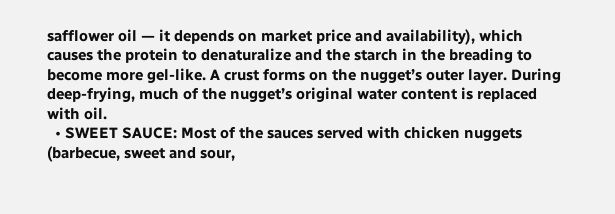safflower oil — it depends on market price and availability), which causes the protein to denaturalize and the starch in the breading to become more gel-like. A crust forms on the nugget’s outer layer. During deep-frying, much of the nugget’s original water content is replaced with oil.
  • SWEET SAUCE: Most of the sauces served with chicken nuggets (barbecue, sweet and sour,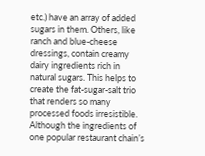etc.) have an array of added sugars in them. Others, like ranch and blue-cheese dressings, contain creamy dairy ingredients rich in natural sugars. This helps to create the fat-sugar-salt trio that renders so many processed foods irresistible. Although the ingredients of one popular restaurant chain’s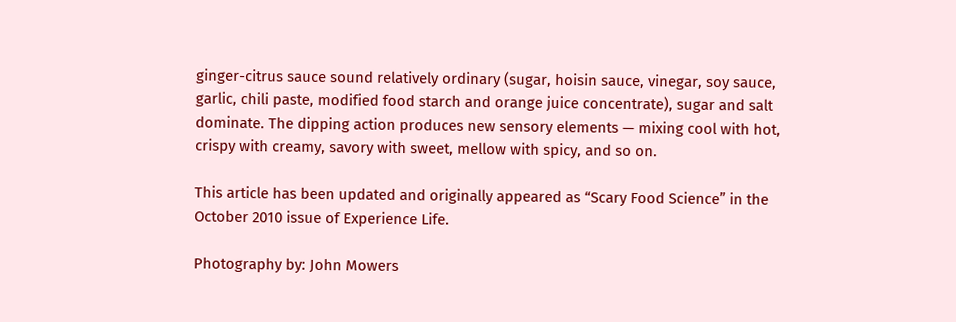ginger-citrus sauce sound relatively ordinary (sugar, hoisin sauce, vinegar, soy sauce, garlic, chili paste, modified food starch and orange juice concentrate), sugar and salt dominate. The dipping action produces new sensory elements — mixing cool with hot, crispy with creamy, savory with sweet, mellow with spicy, and so on.

This article has been updated and originally appeared as “Scary Food Science” in the October 2010 issue of Experience Life.

Photography by: John Mowers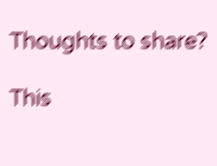Thoughts to share?

This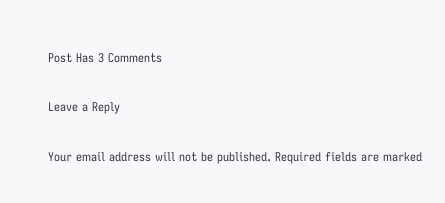Post Has 3 Comments

Leave a Reply

Your email address will not be published. Required fields are marked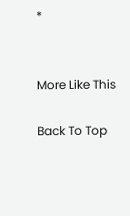*


More Like This

Back To Top